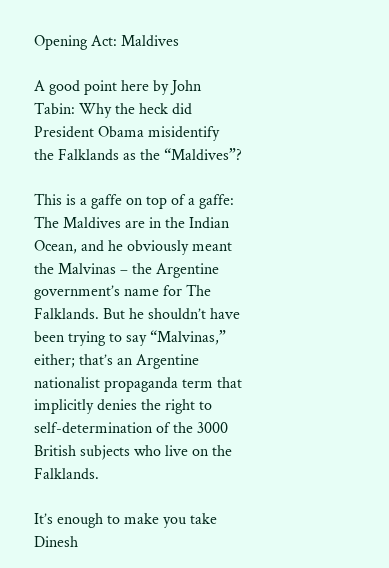Opening Act: Maldives

A good point here by John Tabin: Why the heck did President Obama misidentify the Falklands as the “Maldives”?

This is a gaffe on top of a gaffe: The Maldives are in the Indian Ocean, and he obviously meant the Malvinas – the Argentine government’s name for The Falklands. But he shouldn’t have been trying to say “Malvinas,” either; that’s an Argentine nationalist propaganda term that implicitly denies the right to self-determination of the 3000 British subjects who live on the Falklands.

It’s enough to make you take Dinesh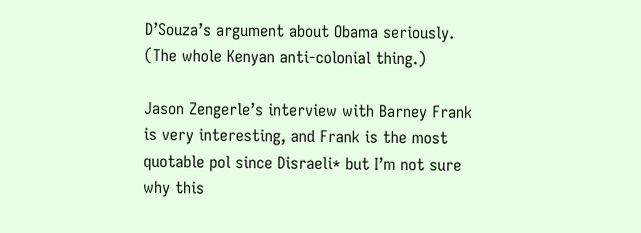D’Souza’s argument about Obama seriously. (The whole Kenyan anti-colonial thing.)

Jason Zengerle’s interview with Barney Frank is very interesting, and Frank is the most quotable pol since Disraeli* but I’m not sure why this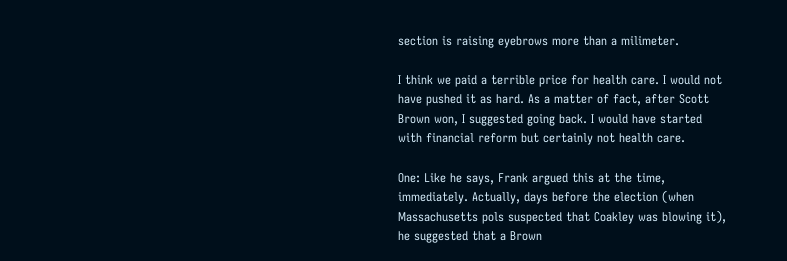section is raising eyebrows more than a milimeter.

I think we paid a terrible price for health care. I would not have pushed it as hard. As a matter of fact, after Scott Brown won, I suggested going back. I would have started with financial reform but certainly not health care.

One: Like he says, Frank argued this at the time, immediately. Actually, days before the election (when Massachusetts pols suspected that Coakley was blowing it), he suggested that a Brown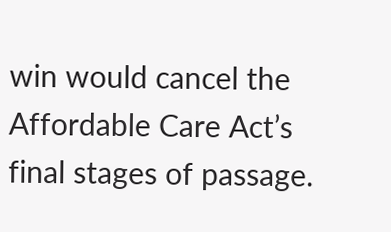win would cancel the Affordable Care Act’s final stages of passage.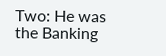Two: He was the Banking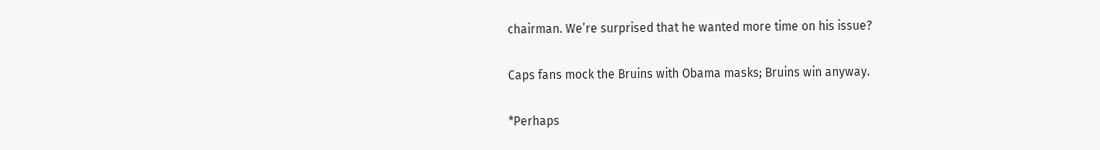chairman. We’re surprised that he wanted more time on his issue?

Caps fans mock the Bruins with Obama masks; Bruins win anyway.

*Perhaps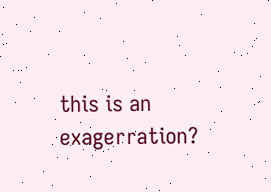this is an exagerration?